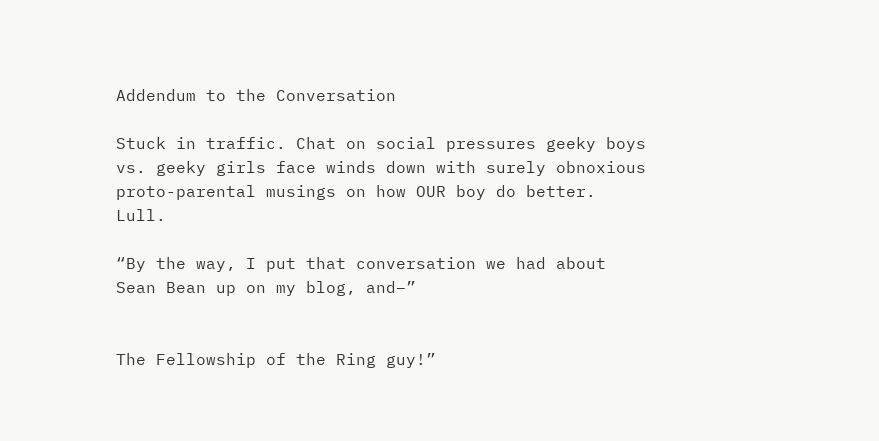Addendum to the Conversation

Stuck in traffic. Chat on social pressures geeky boys vs. geeky girls face winds down with surely obnoxious proto-parental musings on how OUR boy do better. Lull.

“By the way, I put that conversation we had about Sean Bean up on my blog, and–”


The Fellowship of the Ring guy!”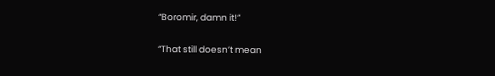“Boromir, damn it!”

“That still doesn’t mean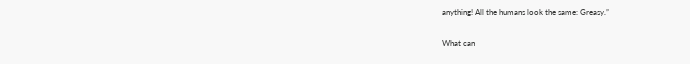anything! All the humans look the same: Greasy.”

What can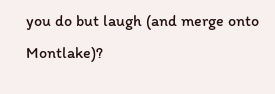you do but laugh (and merge onto Montlake)?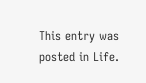This entry was posted in Life.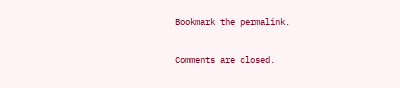Bookmark the permalink.

Comments are closed.